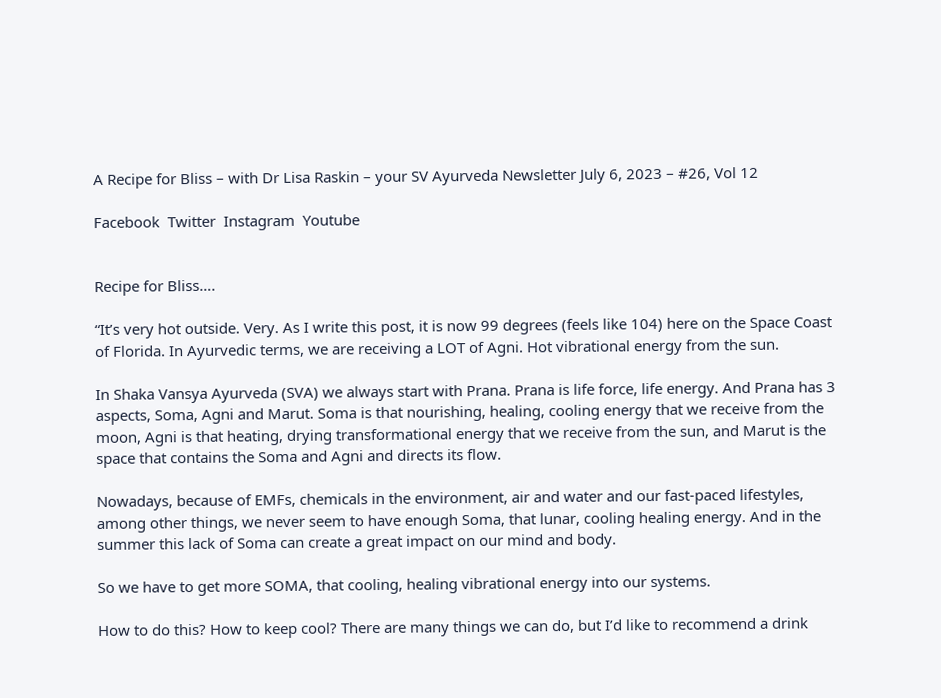A Recipe for Bliss – with Dr Lisa Raskin – your SV Ayurveda Newsletter July 6, 2023 – #26, Vol 12

Facebook  Twitter  Instagram  Youtube


Recipe for Bliss….

“It’s very hot outside. Very. As I write this post, it is now 99 degrees (feels like 104) here on the Space Coast of Florida. In Ayurvedic terms, we are receiving a LOT of Agni. Hot vibrational energy from the sun.

In Shaka Vansya Ayurveda (SVA) we always start with Prana. Prana is life force, life energy. And Prana has 3 aspects, Soma, Agni and Marut. Soma is that nourishing, healing, cooling energy that we receive from the moon, Agni is that heating, drying transformational energy that we receive from the sun, and Marut is the space that contains the Soma and Agni and directs its flow.

Nowadays, because of EMFs, chemicals in the environment, air and water and our fast-paced lifestyles, among other things, we never seem to have enough Soma, that lunar, cooling healing energy. And in the summer this lack of Soma can create a great impact on our mind and body.

So we have to get more SOMA, that cooling, healing vibrational energy into our systems.

How to do this? How to keep cool? There are many things we can do, but I’d like to recommend a drink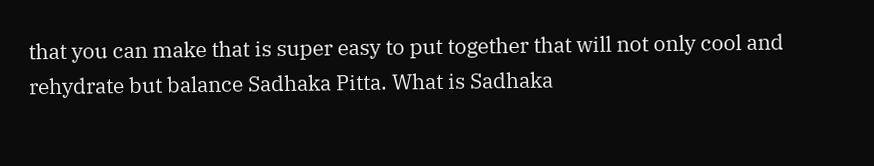that you can make that is super easy to put together that will not only cool and rehydrate but balance Sadhaka Pitta. What is Sadhaka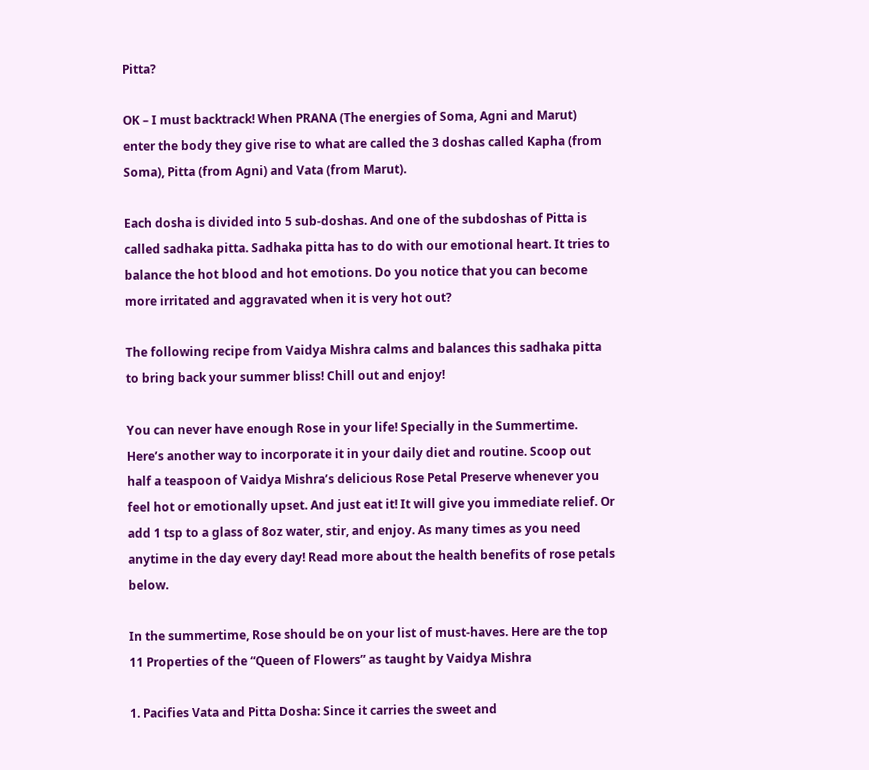Pitta?

OK – I must backtrack! When PRANA (The energies of Soma, Agni and Marut) enter the body they give rise to what are called the 3 doshas called Kapha (from Soma), Pitta (from Agni) and Vata (from Marut).

Each dosha is divided into 5 sub-doshas. And one of the subdoshas of Pitta is called sadhaka pitta. Sadhaka pitta has to do with our emotional heart. It tries to balance the hot blood and hot emotions. Do you notice that you can become more irritated and aggravated when it is very hot out?

The following recipe from Vaidya Mishra calms and balances this sadhaka pitta to bring back your summer bliss! Chill out and enjoy!

You can never have enough Rose in your life! Specially in the Summertime. Here’s another way to incorporate it in your daily diet and routine. Scoop out half a teaspoon of Vaidya Mishra’s delicious Rose Petal Preserve whenever you feel hot or emotionally upset. And just eat it! It will give you immediate relief. Or add 1 tsp to a glass of 8oz water, stir, and enjoy. As many times as you need anytime in the day every day! Read more about the health benefits of rose petals below.

In the summertime, Rose should be on your list of must-haves. Here are the top 11 Properties of the “Queen of Flowers” as taught by Vaidya Mishra

1. Pacifies Vata and Pitta Dosha: Since it carries the sweet and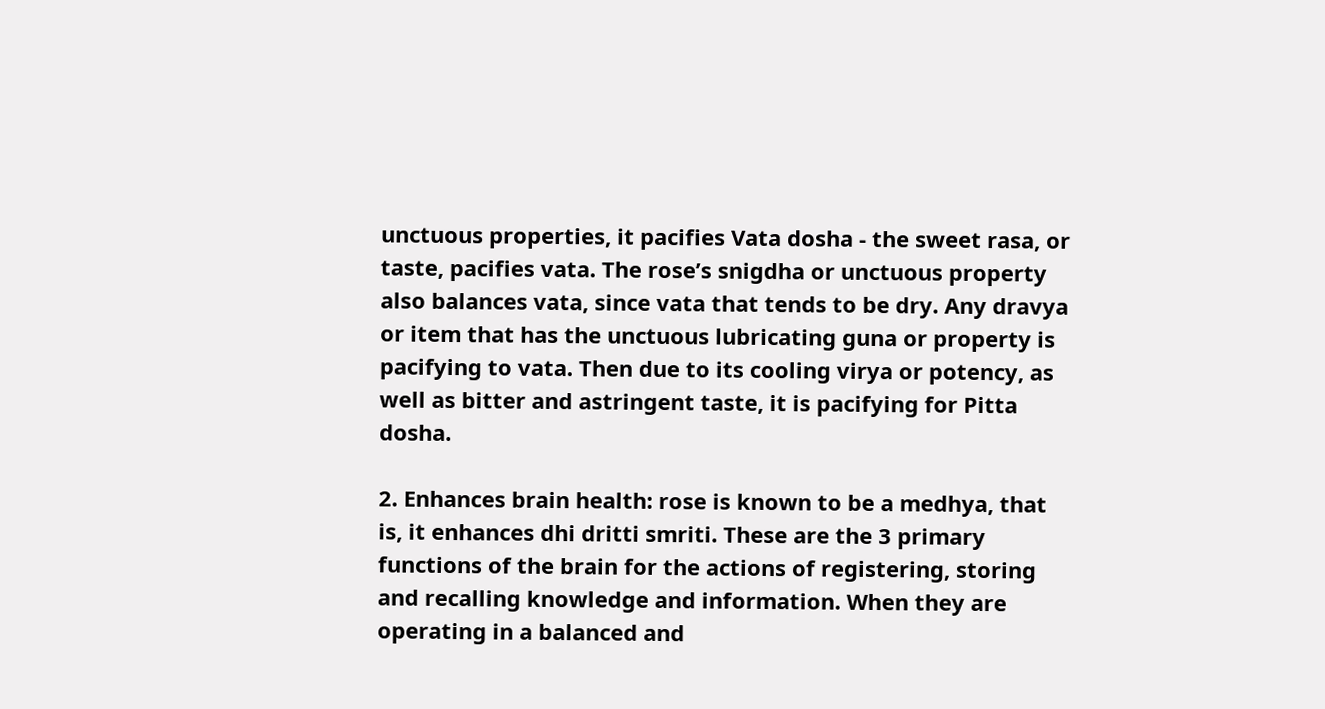unctuous properties, it pacifies Vata dosha - the sweet rasa, or taste, pacifies vata. The rose’s snigdha or unctuous property also balances vata, since vata that tends to be dry. Any dravya or item that has the unctuous lubricating guna or property is pacifying to vata. Then due to its cooling virya or potency, as well as bitter and astringent taste, it is pacifying for Pitta dosha.

2. Enhances brain health: rose is known to be a medhya, that is, it enhances dhi dritti smriti. These are the 3 primary functions of the brain for the actions of registering, storing and recalling knowledge and information. When they are operating in a balanced and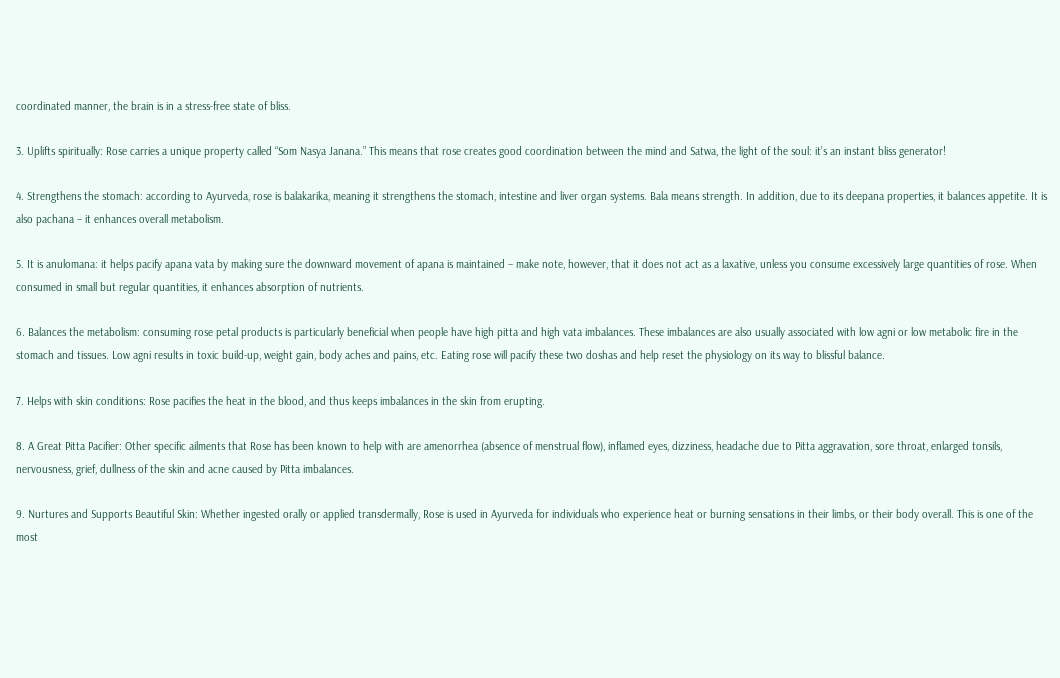coordinated manner, the brain is in a stress-free state of bliss.

3. Uplifts spiritually: Rose carries a unique property called “Som Nasya Janana.” This means that rose creates good coordination between the mind and Satwa, the light of the soul: it’s an instant bliss generator!

4. Strengthens the stomach: according to Ayurveda, rose is balakarika, meaning it strengthens the stomach, intestine and liver organ systems. Bala means strength. In addition, due to its deepana properties, it balances appetite. It is also pachana – it enhances overall metabolism.

5. It is anulomana: it helps pacify apana vata by making sure the downward movement of apana is maintained – make note, however, that it does not act as a laxative, unless you consume excessively large quantities of rose. When consumed in small but regular quantities, it enhances absorption of nutrients.

6. Balances the metabolism: consuming rose petal products is particularly beneficial when people have high pitta and high vata imbalances. These imbalances are also usually associated with low agni or low metabolic fire in the stomach and tissues. Low agni results in toxic build-up, weight gain, body aches and pains, etc. Eating rose will pacify these two doshas and help reset the physiology on its way to blissful balance.

7. Helps with skin conditions: Rose pacifies the heat in the blood, and thus keeps imbalances in the skin from erupting.

8. A Great Pitta Pacifier: Other specific ailments that Rose has been known to help with are amenorrhea (absence of menstrual flow), inflamed eyes, dizziness, headache due to Pitta aggravation, sore throat, enlarged tonsils, nervousness, grief, dullness of the skin and acne caused by Pitta imbalances.

9. Nurtures and Supports Beautiful Skin: Whether ingested orally or applied transdermally, Rose is used in Ayurveda for individuals who experience heat or burning sensations in their limbs, or their body overall. This is one of the most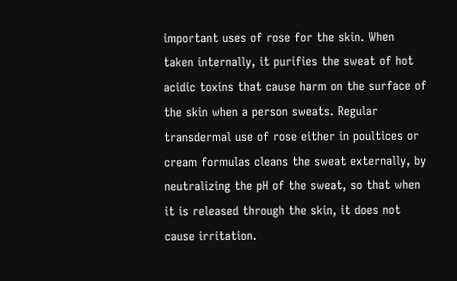important uses of rose for the skin. When taken internally, it purifies the sweat of hot acidic toxins that cause harm on the surface of the skin when a person sweats. Regular transdermal use of rose either in poultices or cream formulas cleans the sweat externally, by neutralizing the pH of the sweat, so that when it is released through the skin, it does not cause irritation.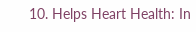10. Helps Heart Health: In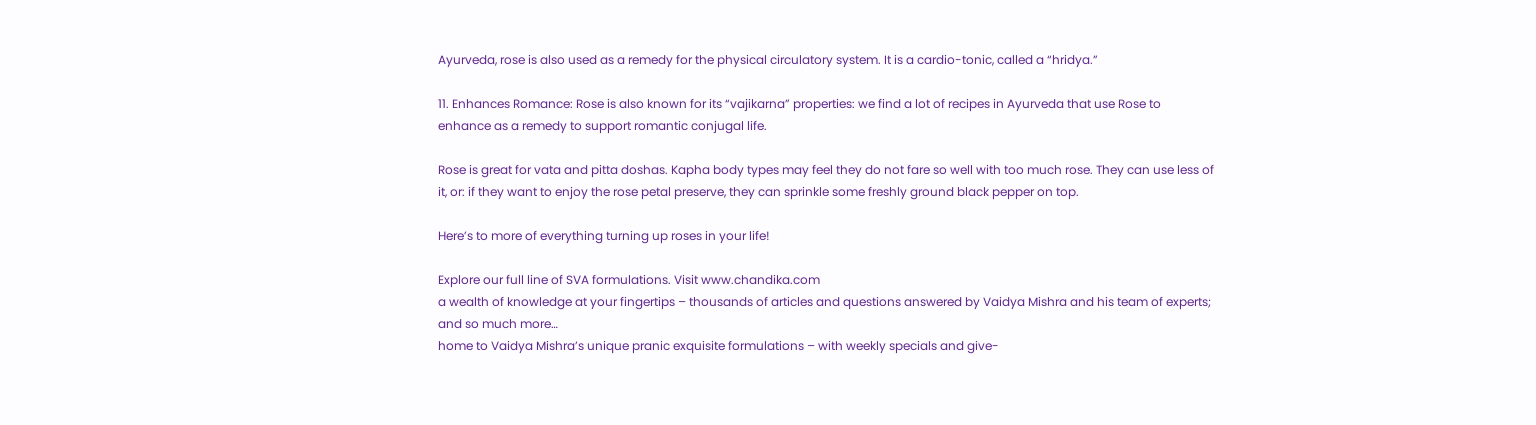Ayurveda, rose is also used as a remedy for the physical circulatory system. It is a cardio-tonic, called a “hridya.”

11. Enhances Romance: Rose is also known for its “vajikarna” properties: we find a lot of recipes in Ayurveda that use Rose to enhance as a remedy to support romantic conjugal life.

Rose is great for vata and pitta doshas. Kapha body types may feel they do not fare so well with too much rose. They can use less of it, or: if they want to enjoy the rose petal preserve, they can sprinkle some freshly ground black pepper on top.

Here’s to more of everything turning up roses in your life!

Explore our full line of SVA formulations. Visit www.chandika.com
a wealth of knowledge at your fingertips – thousands of articles and questions answered by Vaidya Mishra and his team of experts; and so much more…
home to Vaidya Mishra’s unique pranic exquisite formulations – with weekly specials and give-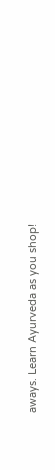aways. Learn Ayurveda as you shop!